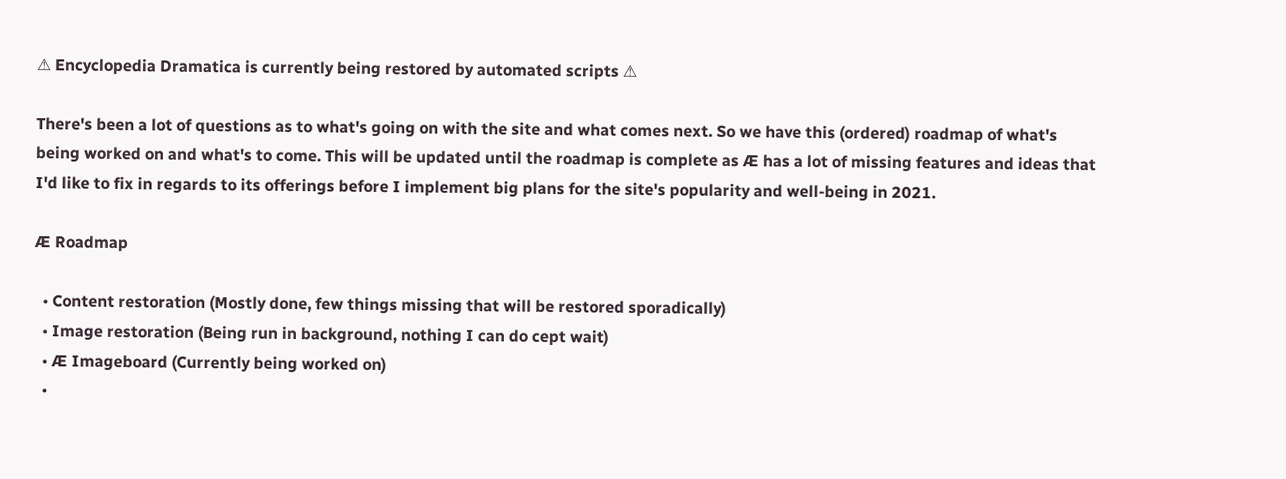⚠ Encyclopedia Dramatica is currently being restored by automated scripts ⚠

There's been a lot of questions as to what's going on with the site and what comes next. So we have this (ordered) roadmap of what's being worked on and what's to come. This will be updated until the roadmap is complete as Æ has a lot of missing features and ideas that I'd like to fix in regards to its offerings before I implement big plans for the site's popularity and well-being in 2021.

Æ Roadmap

  • Content restoration (Mostly done, few things missing that will be restored sporadically)
  • Image restoration (Being run in background, nothing I can do cept wait)
  • Æ Imageboard (Currently being worked on)
  •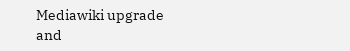Mediawiki upgrade and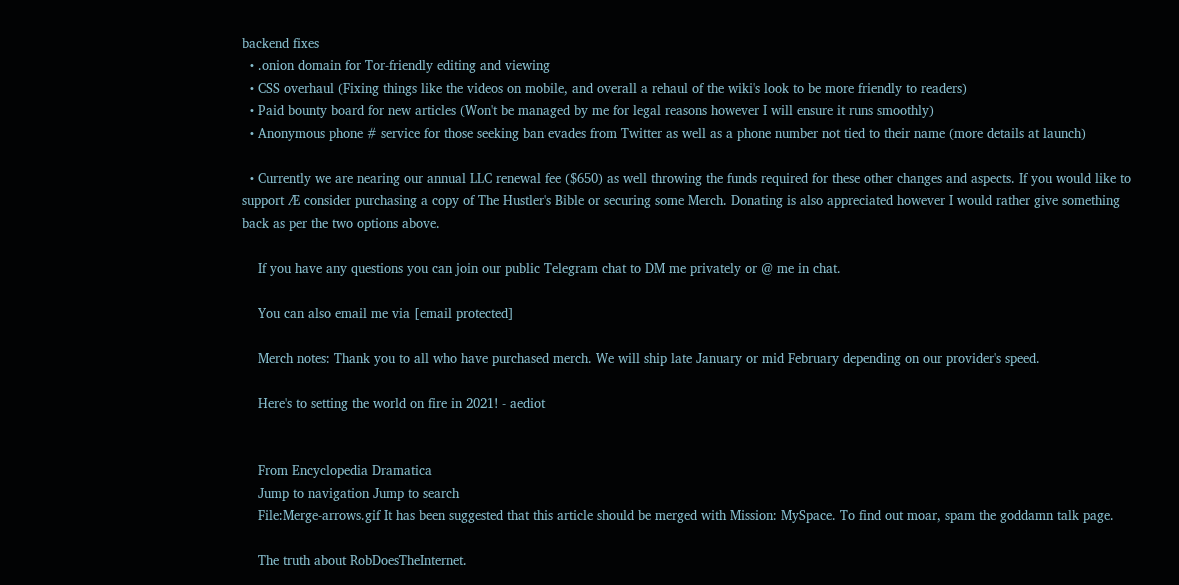backend fixes
  • .onion domain for Tor-friendly editing and viewing
  • CSS overhaul (Fixing things like the videos on mobile, and overall a rehaul of the wiki's look to be more friendly to readers)
  • Paid bounty board for new articles (Won't be managed by me for legal reasons however I will ensure it runs smoothly)
  • Anonymous phone # service for those seeking ban evades from Twitter as well as a phone number not tied to their name (more details at launch)

  • Currently we are nearing our annual LLC renewal fee ($650) as well throwing the funds required for these other changes and aspects. If you would like to support Æ consider purchasing a copy of The Hustler's Bible or securing some Merch. Donating is also appreciated however I would rather give something back as per the two options above.

    If you have any questions you can join our public Telegram chat to DM me privately or @ me in chat.

    You can also email me via [email protected]

    Merch notes: Thank you to all who have purchased merch. We will ship late January or mid February depending on our provider's speed.

    Here's to setting the world on fire in 2021! - aediot


    From Encyclopedia Dramatica
    Jump to navigation Jump to search
    File:Merge-arrows.gif It has been suggested that this article should be merged with Mission: MySpace. To find out moar, spam the goddamn talk page.

    The truth about RobDoesTheInternet.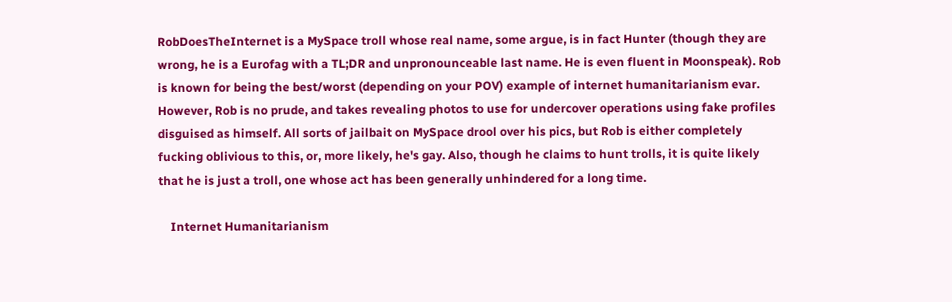RobDoesTheInternet is a MySpace troll whose real name, some argue, is in fact Hunter (though they are wrong, he is a Eurofag with a TL;DR and unpronounceable last name. He is even fluent in Moonspeak). Rob is known for being the best/worst (depending on your POV) example of internet humanitarianism evar. However, Rob is no prude, and takes revealing photos to use for undercover operations using fake profiles disguised as himself. All sorts of jailbait on MySpace drool over his pics, but Rob is either completely fucking oblivious to this, or, more likely, he's gay. Also, though he claims to hunt trolls, it is quite likely that he is just a troll, one whose act has been generally unhindered for a long time.

    Internet Humanitarianism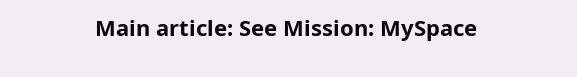Main article: See Mission: MySpace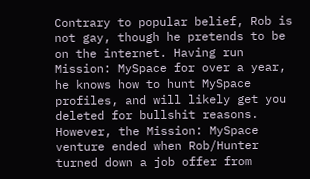Contrary to popular belief, Rob is not gay, though he pretends to be on the internet. Having run Mission: MySpace for over a year, he knows how to hunt MySpace profiles, and will likely get you deleted for bullshit reasons. However, the Mission: MySpace venture ended when Rob/Hunter turned down a job offer from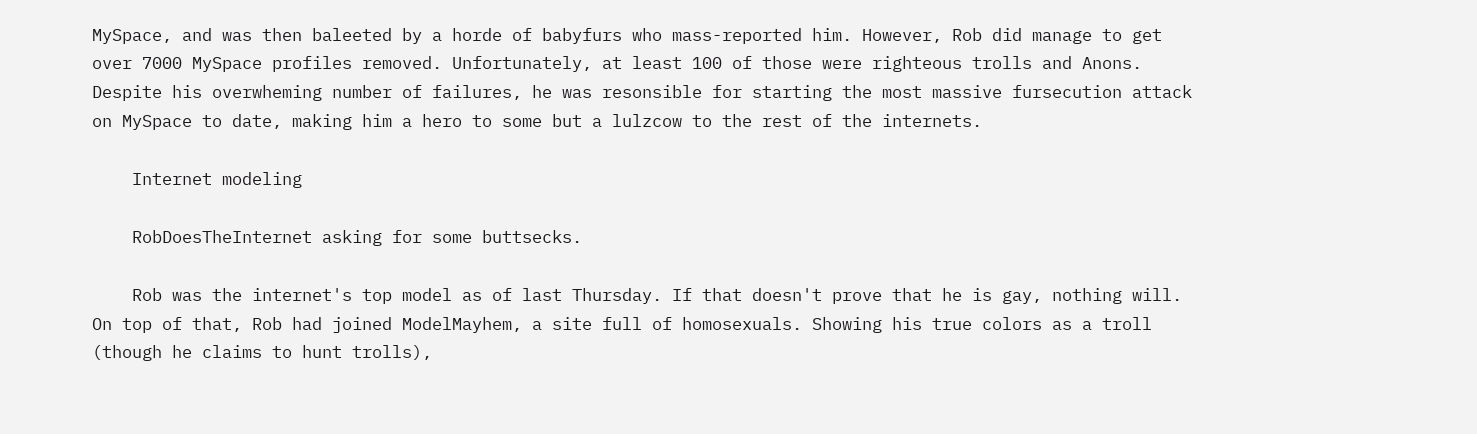MySpace, and was then baleeted by a horde of babyfurs who mass-reported him. However, Rob did manage to get over 7000 MySpace profiles removed. Unfortunately, at least 100 of those were righteous trolls and Anons. Despite his overwheming number of failures, he was resonsible for starting the most massive fursecution attack on MySpace to date, making him a hero to some but a lulzcow to the rest of the internets.

    Internet modeling

    RobDoesTheInternet asking for some buttsecks.

    Rob was the internet's top model as of last Thursday. If that doesn't prove that he is gay, nothing will. On top of that, Rob had joined ModelMayhem, a site full of homosexuals. Showing his true colors as a troll (though he claims to hunt trolls),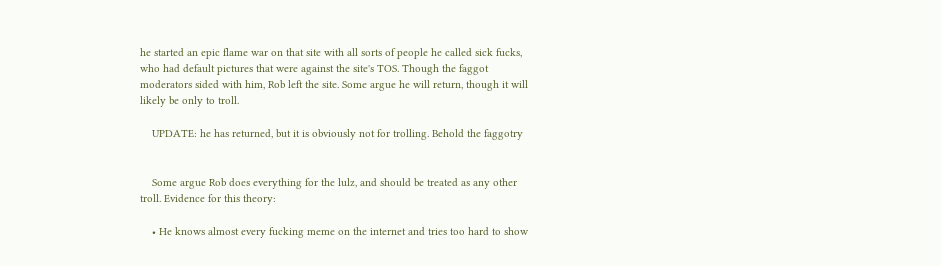he started an epic flame war on that site with all sorts of people he called sick fucks, who had default pictures that were against the site's TOS. Though the faggot moderators sided with him, Rob left the site. Some argue he will return, though it will likely be only to troll.

    UPDATE: he has returned, but it is obviously not for trolling. Behold the faggotry


    Some argue Rob does everything for the lulz, and should be treated as any other troll. Evidence for this theory:

    • He knows almost every fucking meme on the internet and tries too hard to show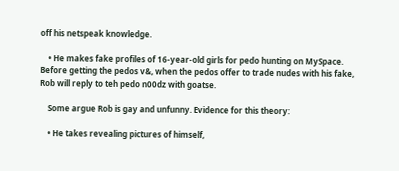off his netspeak knowledge.

    • He makes fake profiles of 16-year-old girls for pedo hunting on MySpace. Before getting the pedos v&, when the pedos offer to trade nudes with his fake, Rob will reply to teh pedo n00dz with goatse.

    Some argue Rob is gay and unfunny. Evidence for this theory:

    • He takes revealing pictures of himself,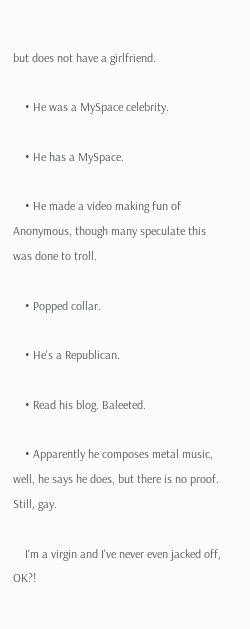but does not have a girlfriend.

    • He was a MySpace celebrity.

    • He has a MySpace.

    • He made a video making fun of Anonymous, though many speculate this was done to troll.

    • Popped collar.

    • He's a Republican.

    • Read his blog. Baleeted.

    • Apparently he composes metal music, well, he says he does, but there is no proof. Still, gay.

    I'm a virgin and I've never even jacked off, OK?!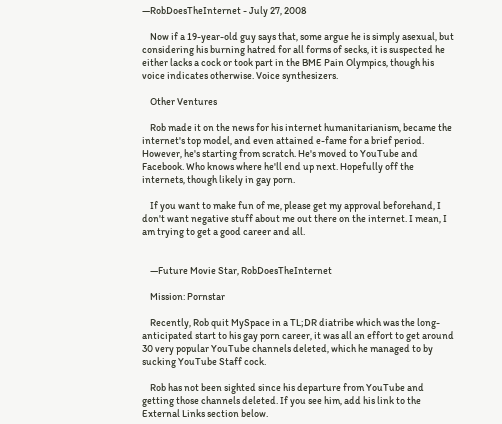—RobDoesTheInternet - July 27, 2008

    Now if a 19-year-old guy says that, some argue he is simply asexual, but considering his burning hatred for all forms of secks, it is suspected he either lacks a cock or took part in the BME Pain Olympics, though his voice indicates otherwise. Voice synthesizers.

    Other Ventures

    Rob made it on the news for his internet humanitarianism, became the internet's top model, and even attained e-fame for a brief period. However, he's starting from scratch. He's moved to YouTube and Facebook. Who knows where he'll end up next. Hopefully off the internets, though likely in gay porn.

    If you want to make fun of me, please get my approval beforehand, I don't want negative stuff about me out there on the internet. I mean, I am trying to get a good career and all.


    —Future Movie Star, RobDoesTheInternet

    Mission: Pornstar

    Recently, Rob quit MySpace in a TL;DR diatribe which was the long-anticipated start to his gay porn career, it was all an effort to get around 30 very popular YouTube channels deleted, which he managed to by sucking YouTube Staff cock.

    Rob has not been sighted since his departure from YouTube and getting those channels deleted. If you see him, add his link to the External Links section below.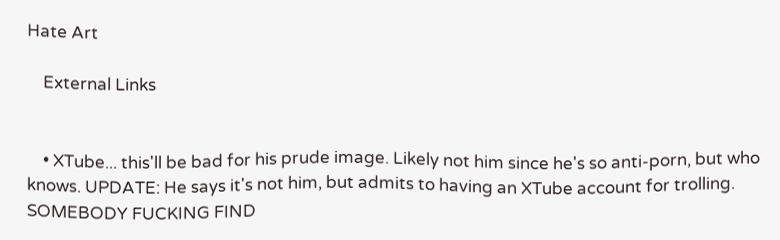Hate Art

    External Links


    • XTube... this'll be bad for his prude image. Likely not him since he's so anti-porn, but who knows. UPDATE: He says it's not him, but admits to having an XTube account for trolling. SOMEBODY FUCKING FIND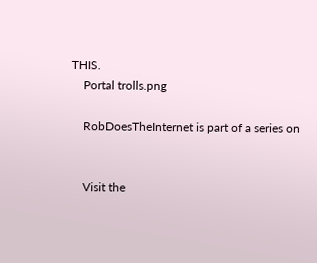THIS.
    Portal trolls.png

    RobDoesTheInternet is part of a series on


    Visit the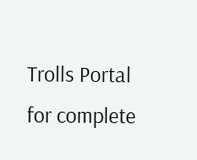Trolls Portal for complete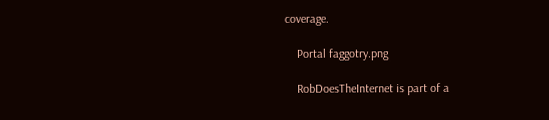coverage.

    Portal faggotry.png

    RobDoesTheInternet is part of a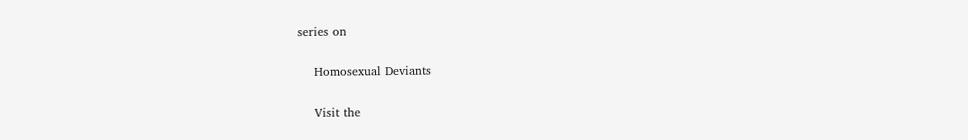series on

    Homosexual Deviants

    Visit the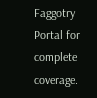Faggotry Portal for complete coverage.